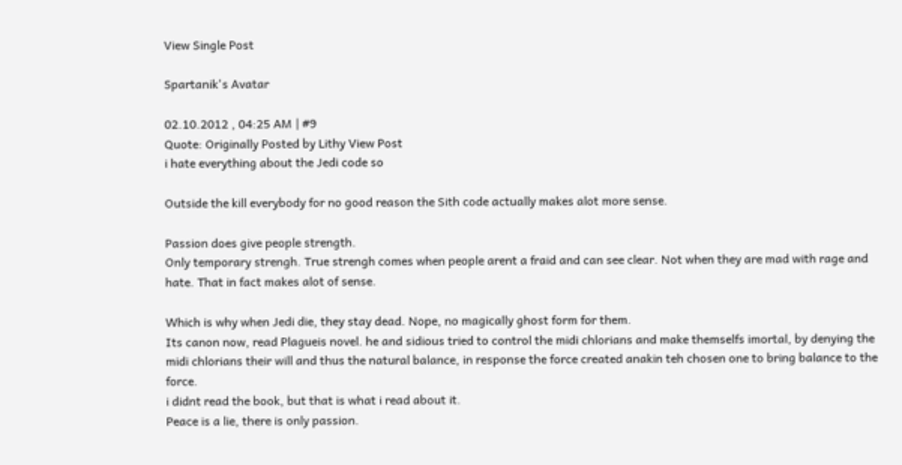View Single Post

Spartanik's Avatar

02.10.2012 , 04:25 AM | #9
Quote: Originally Posted by Lithy View Post
i hate everything about the Jedi code so

Outside the kill everybody for no good reason the Sith code actually makes alot more sense.

Passion does give people strength.
Only temporary strengh. True strengh comes when people arent a fraid and can see clear. Not when they are mad with rage and hate. That in fact makes alot of sense.

Which is why when Jedi die, they stay dead. Nope, no magically ghost form for them.
Its canon now, read Plagueis novel. he and sidious tried to control the midi chlorians and make themselfs imortal, by denying the midi chlorians their will and thus the natural balance, in response the force created anakin teh chosen one to bring balance to the force.
i didnt read the book, but that is what i read about it.
Peace is a lie, there is only passion.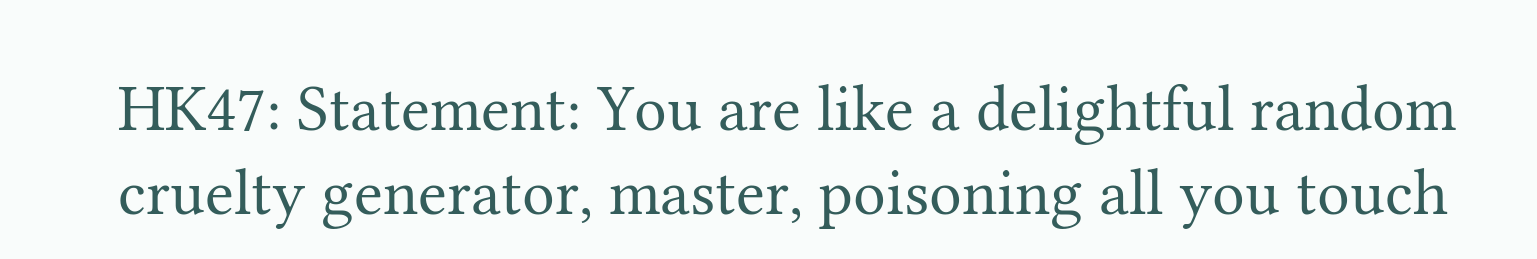HK47: Statement: You are like a delightful random cruelty generator, master, poisoning all you touch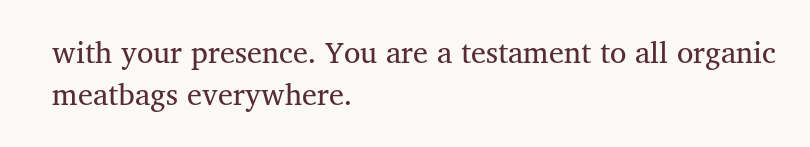with your presence. You are a testament to all organic meatbags everywhere.